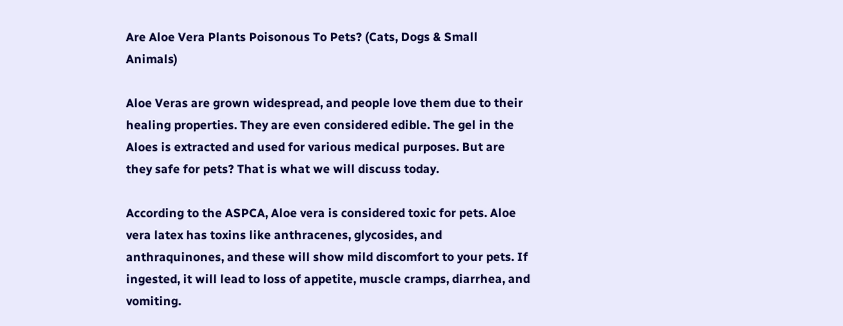Are Aloe Vera Plants Poisonous To Pets? (Cats, Dogs & Small Animals)

Aloe Veras are grown widespread, and people love them due to their healing properties. They are even considered edible. The gel in the Aloes is extracted and used for various medical purposes. But are they safe for pets? That is what we will discuss today.

According to the ASPCA, Aloe vera is considered toxic for pets. Aloe vera latex has toxins like anthracenes, glycosides, and anthraquinones, and these will show mild discomfort to your pets. If ingested, it will lead to loss of appetite, muscle cramps, diarrhea, and vomiting.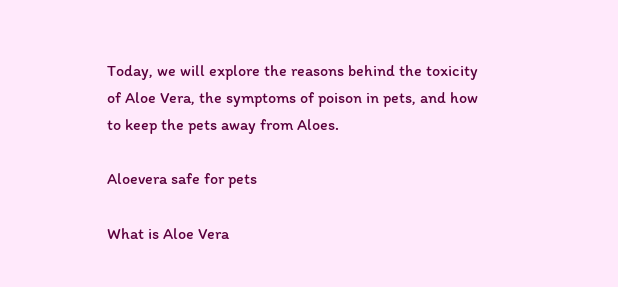Today, we will explore the reasons behind the toxicity of Aloe Vera, the symptoms of poison in pets, and how to keep the pets away from Aloes.

Aloevera safe for pets

What is Aloe Vera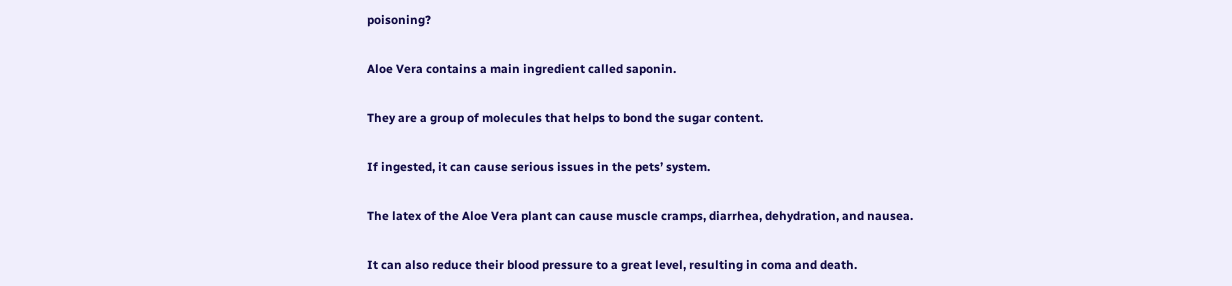poisoning?

Aloe Vera contains a main ingredient called saponin.

They are a group of molecules that helps to bond the sugar content.

If ingested, it can cause serious issues in the pets’ system.

The latex of the Aloe Vera plant can cause muscle cramps, diarrhea, dehydration, and nausea.

It can also reduce their blood pressure to a great level, resulting in coma and death.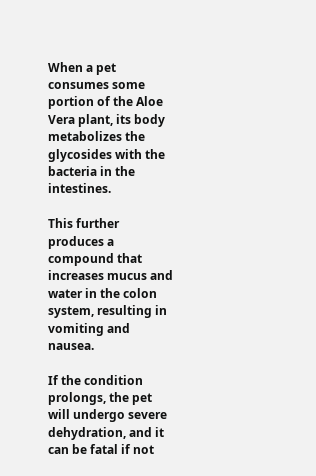When a pet consumes some portion of the Aloe Vera plant, its body metabolizes the glycosides with the bacteria in the intestines.

This further produces a compound that increases mucus and water in the colon system, resulting in vomiting and nausea.

If the condition prolongs, the pet will undergo severe dehydration, and it can be fatal if not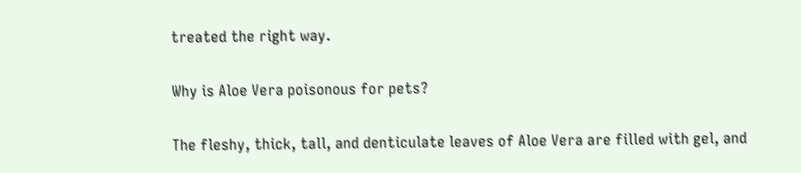treated the right way.

Why is Aloe Vera poisonous for pets?

The fleshy, thick, tall, and denticulate leaves of Aloe Vera are filled with gel, and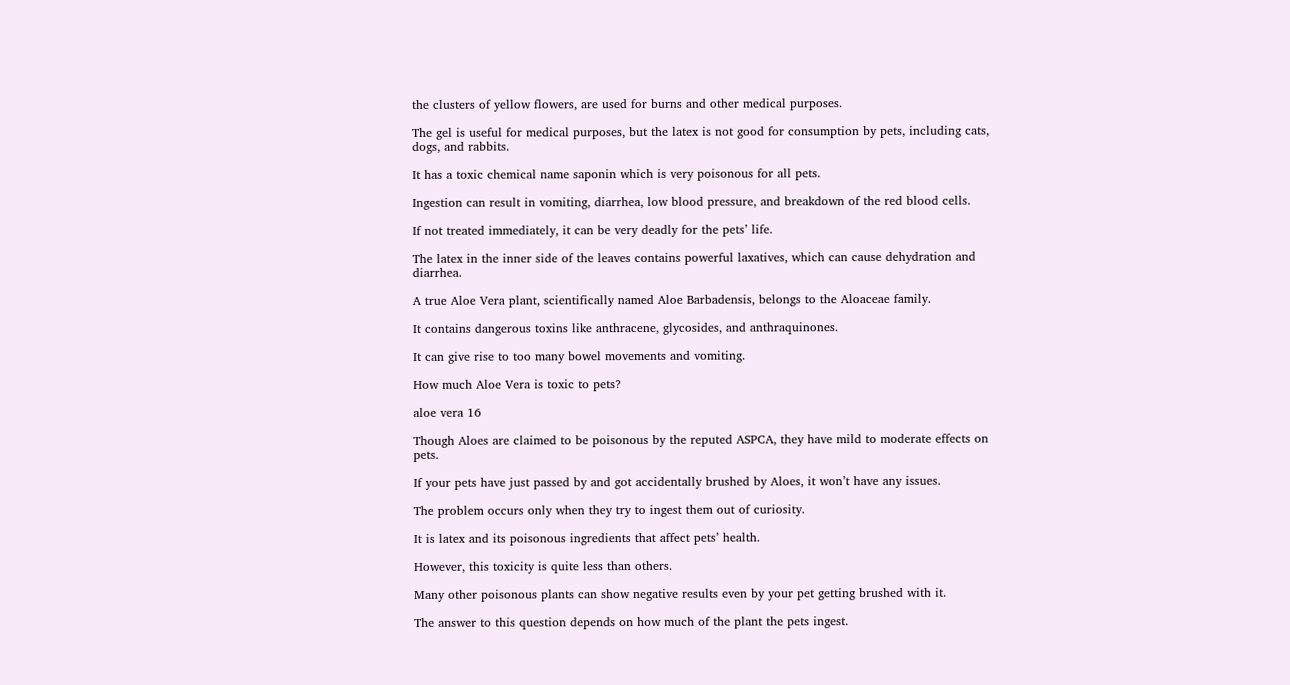the clusters of yellow flowers, are used for burns and other medical purposes.

The gel is useful for medical purposes, but the latex is not good for consumption by pets, including cats, dogs, and rabbits.

It has a toxic chemical name saponin which is very poisonous for all pets.

Ingestion can result in vomiting, diarrhea, low blood pressure, and breakdown of the red blood cells.

If not treated immediately, it can be very deadly for the pets’ life.

The latex in the inner side of the leaves contains powerful laxatives, which can cause dehydration and diarrhea.

A true Aloe Vera plant, scientifically named Aloe Barbadensis, belongs to the Aloaceae family.

It contains dangerous toxins like anthracene, glycosides, and anthraquinones.

It can give rise to too many bowel movements and vomiting.

How much Aloe Vera is toxic to pets?

aloe vera 16

Though Aloes are claimed to be poisonous by the reputed ASPCA, they have mild to moderate effects on pets.

If your pets have just passed by and got accidentally brushed by Aloes, it won’t have any issues.

The problem occurs only when they try to ingest them out of curiosity.

It is latex and its poisonous ingredients that affect pets’ health.

However, this toxicity is quite less than others.

Many other poisonous plants can show negative results even by your pet getting brushed with it.

The answer to this question depends on how much of the plant the pets ingest.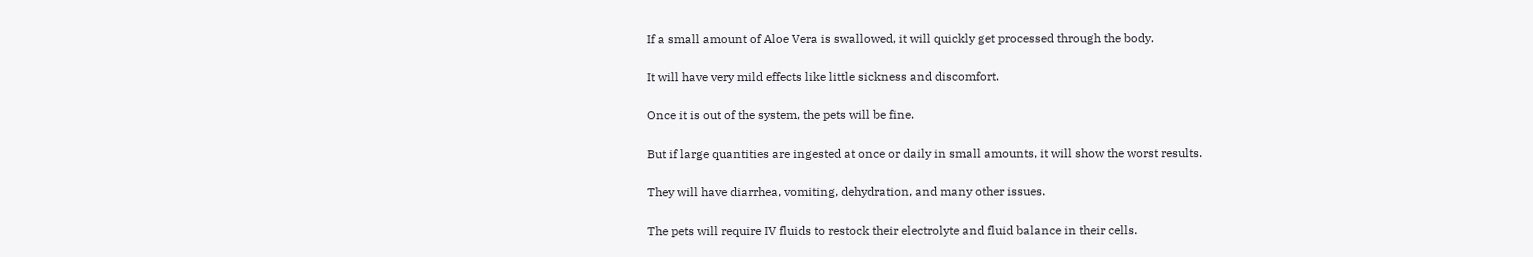If a small amount of Aloe Vera is swallowed, it will quickly get processed through the body.

It will have very mild effects like little sickness and discomfort.

Once it is out of the system, the pets will be fine.

But if large quantities are ingested at once or daily in small amounts, it will show the worst results.

They will have diarrhea, vomiting, dehydration, and many other issues.

The pets will require IV fluids to restock their electrolyte and fluid balance in their cells.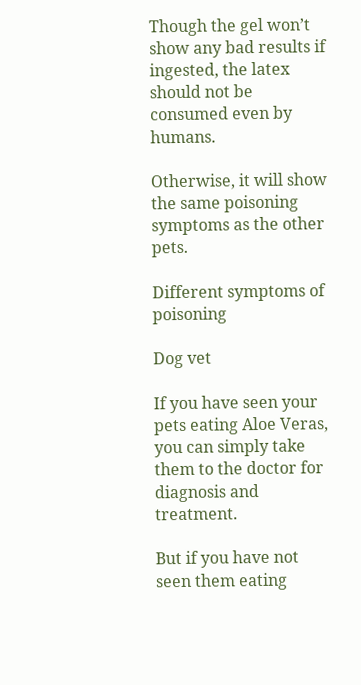Though the gel won’t show any bad results if ingested, the latex should not be consumed even by humans.

Otherwise, it will show the same poisoning symptoms as the other pets.

Different symptoms of poisoning

Dog vet

If you have seen your pets eating Aloe Veras, you can simply take them to the doctor for diagnosis and treatment.

But if you have not seen them eating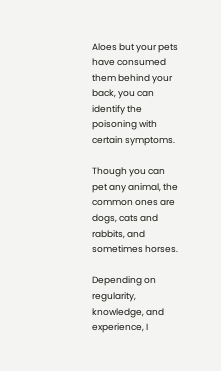Aloes but your pets have consumed them behind your back, you can identify the poisoning with certain symptoms.

Though you can pet any animal, the common ones are dogs, cats and rabbits, and sometimes horses.

Depending on regularity, knowledge, and experience, I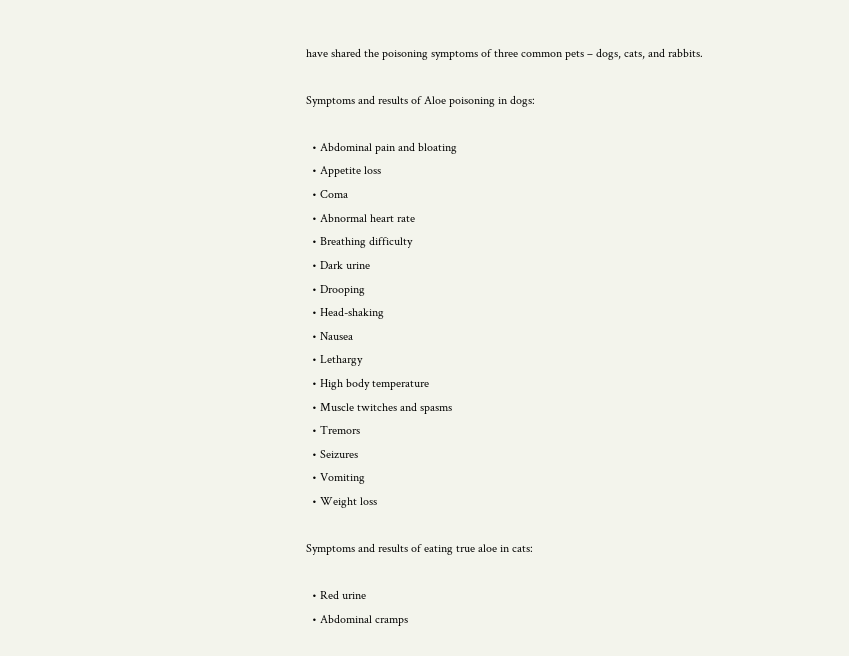have shared the poisoning symptoms of three common pets – dogs, cats, and rabbits.

Symptoms and results of Aloe poisoning in dogs:

  • Abdominal pain and bloating
  • Appetite loss
  • Coma
  • Abnormal heart rate
  • Breathing difficulty
  • Dark urine
  • Drooping
  • Head-shaking
  • Nausea
  • Lethargy
  • High body temperature
  • Muscle twitches and spasms
  • Tremors
  • Seizures
  • Vomiting
  • Weight loss

Symptoms and results of eating true aloe in cats:

  • Red urine
  • Abdominal cramps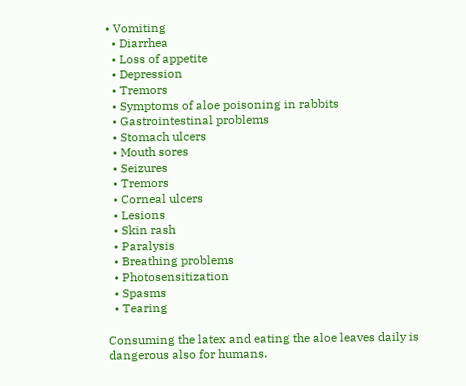• Vomiting
  • Diarrhea
  • Loss of appetite
  • Depression
  • Tremors
  • Symptoms of aloe poisoning in rabbits
  • Gastrointestinal problems
  • Stomach ulcers
  • Mouth sores
  • Seizures
  • Tremors
  • Corneal ulcers
  • Lesions
  • Skin rash
  • Paralysis
  • Breathing problems
  • Photosensitization
  • Spasms
  • Tearing

Consuming the latex and eating the aloe leaves daily is dangerous also for humans.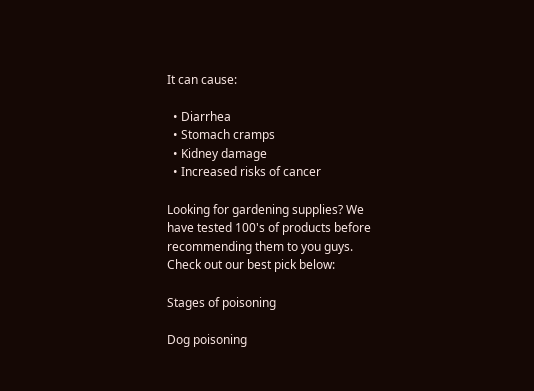It can cause:

  • Diarrhea
  • Stomach cramps
  • Kidney damage
  • Increased risks of cancer

Looking for gardening supplies? We have tested 100's of products before recommending them to you guys. Check out our best pick below:

Stages of poisoning

Dog poisoning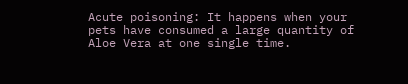Acute poisoning: It happens when your pets have consumed a large quantity of Aloe Vera at one single time.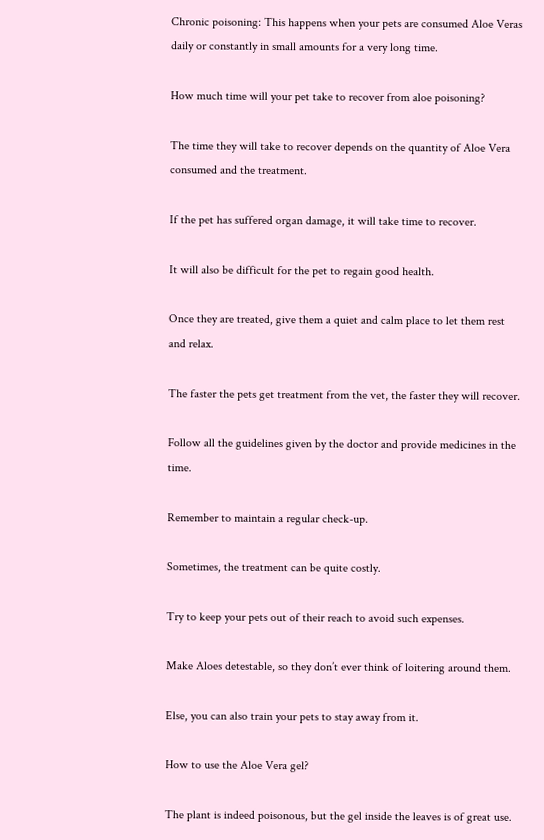Chronic poisoning: This happens when your pets are consumed Aloe Veras daily or constantly in small amounts for a very long time.

How much time will your pet take to recover from aloe poisoning?

The time they will take to recover depends on the quantity of Aloe Vera consumed and the treatment.

If the pet has suffered organ damage, it will take time to recover.

It will also be difficult for the pet to regain good health.

Once they are treated, give them a quiet and calm place to let them rest and relax.

The faster the pets get treatment from the vet, the faster they will recover.

Follow all the guidelines given by the doctor and provide medicines in the time.

Remember to maintain a regular check-up.

Sometimes, the treatment can be quite costly.

Try to keep your pets out of their reach to avoid such expenses.

Make Aloes detestable, so they don’t ever think of loitering around them.

Else, you can also train your pets to stay away from it.

How to use the Aloe Vera gel?

The plant is indeed poisonous, but the gel inside the leaves is of great use.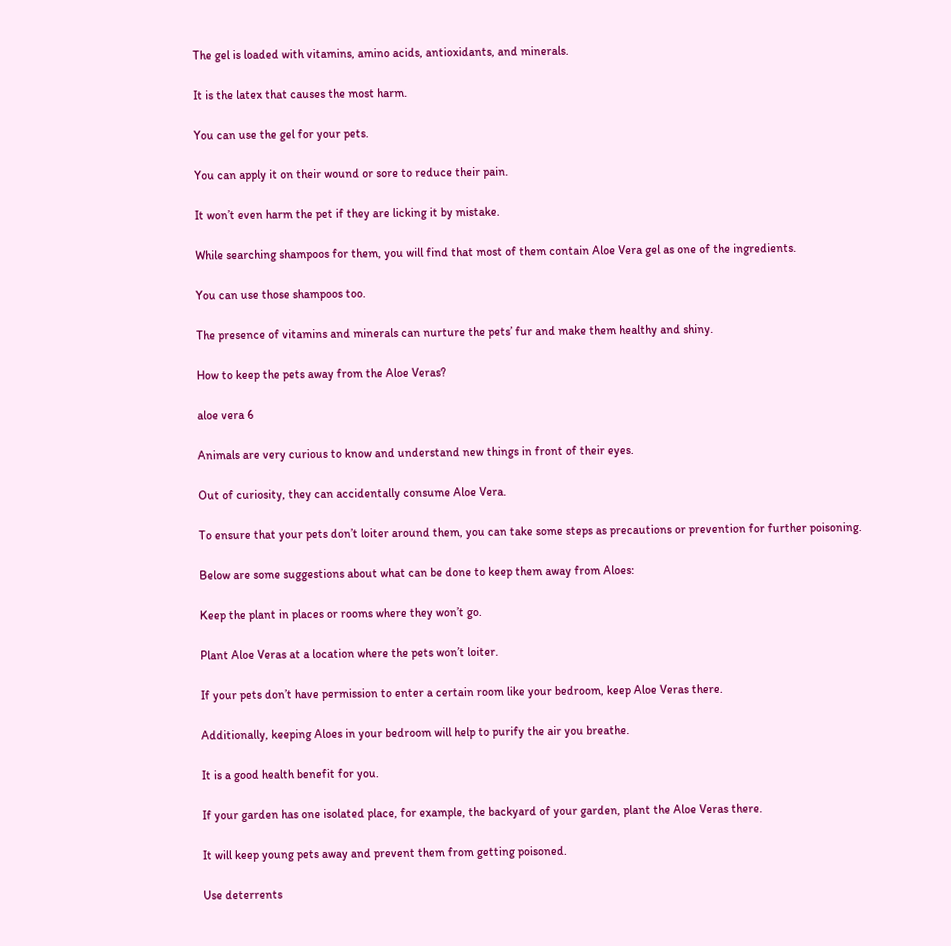The gel is loaded with vitamins, amino acids, antioxidants, and minerals.

It is the latex that causes the most harm.

You can use the gel for your pets.

You can apply it on their wound or sore to reduce their pain.

It won’t even harm the pet if they are licking it by mistake.

While searching shampoos for them, you will find that most of them contain Aloe Vera gel as one of the ingredients.

You can use those shampoos too.

The presence of vitamins and minerals can nurture the pets’ fur and make them healthy and shiny.

How to keep the pets away from the Aloe Veras?

aloe vera 6

Animals are very curious to know and understand new things in front of their eyes.

Out of curiosity, they can accidentally consume Aloe Vera.

To ensure that your pets don’t loiter around them, you can take some steps as precautions or prevention for further poisoning.

Below are some suggestions about what can be done to keep them away from Aloes:

Keep the plant in places or rooms where they won’t go.

Plant Aloe Veras at a location where the pets won’t loiter.

If your pets don’t have permission to enter a certain room like your bedroom, keep Aloe Veras there.

Additionally, keeping Aloes in your bedroom will help to purify the air you breathe.

It is a good health benefit for you.

If your garden has one isolated place, for example, the backyard of your garden, plant the Aloe Veras there.

It will keep young pets away and prevent them from getting poisoned.

Use deterrents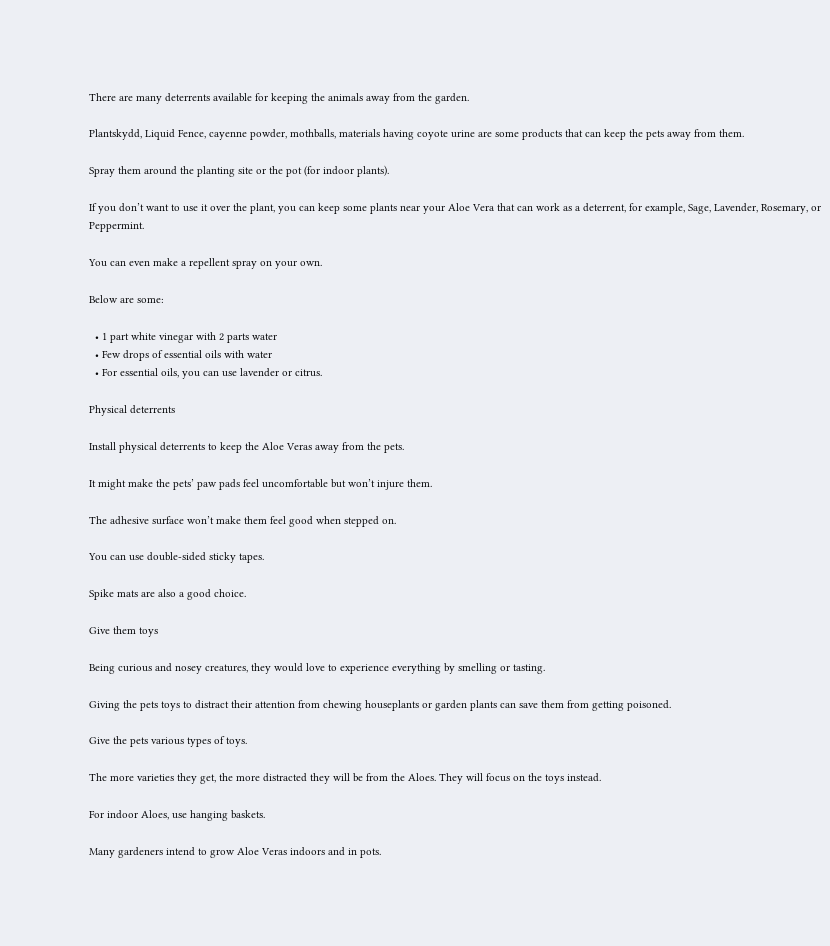There are many deterrents available for keeping the animals away from the garden.

Plantskydd, Liquid Fence, cayenne powder, mothballs, materials having coyote urine are some products that can keep the pets away from them.

Spray them around the planting site or the pot (for indoor plants).

If you don’t want to use it over the plant, you can keep some plants near your Aloe Vera that can work as a deterrent, for example, Sage, Lavender, Rosemary, or Peppermint.

You can even make a repellent spray on your own.

Below are some:

  • 1 part white vinegar with 2 parts water
  • Few drops of essential oils with water
  • For essential oils, you can use lavender or citrus.

Physical deterrents

Install physical deterrents to keep the Aloe Veras away from the pets.

It might make the pets’ paw pads feel uncomfortable but won’t injure them.

The adhesive surface won’t make them feel good when stepped on.

You can use double-sided sticky tapes.

Spike mats are also a good choice.

Give them toys

Being curious and nosey creatures, they would love to experience everything by smelling or tasting.

Giving the pets toys to distract their attention from chewing houseplants or garden plants can save them from getting poisoned.

Give the pets various types of toys.

The more varieties they get, the more distracted they will be from the Aloes. They will focus on the toys instead.

For indoor Aloes, use hanging baskets.

Many gardeners intend to grow Aloe Veras indoors and in pots.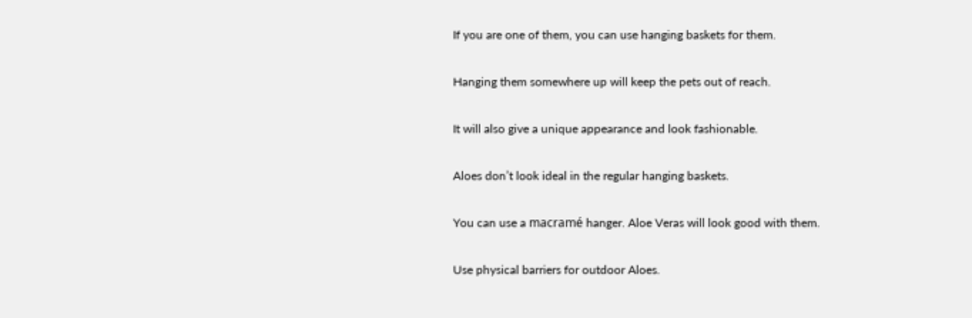If you are one of them, you can use hanging baskets for them.

Hanging them somewhere up will keep the pets out of reach.

It will also give a unique appearance and look fashionable.

Aloes don’t look ideal in the regular hanging baskets.

You can use a macramé hanger. Aloe Veras will look good with them.

Use physical barriers for outdoor Aloes.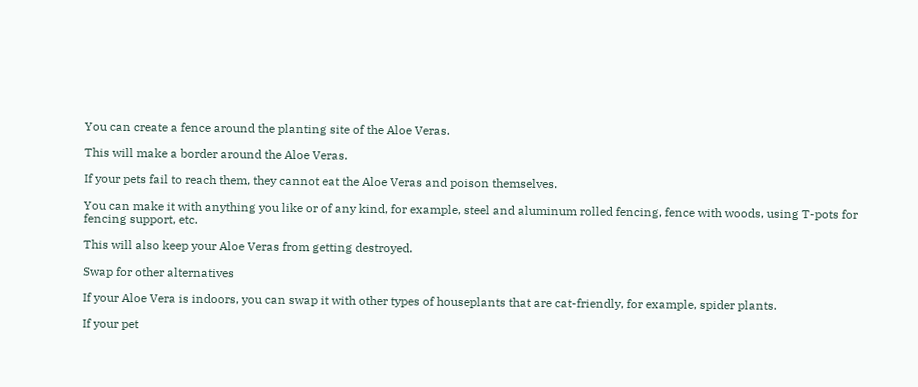You can create a fence around the planting site of the Aloe Veras.

This will make a border around the Aloe Veras.

If your pets fail to reach them, they cannot eat the Aloe Veras and poison themselves.

You can make it with anything you like or of any kind, for example, steel and aluminum rolled fencing, fence with woods, using T-pots for fencing support, etc.

This will also keep your Aloe Veras from getting destroyed.

Swap for other alternatives

If your Aloe Vera is indoors, you can swap it with other types of houseplants that are cat-friendly, for example, spider plants.

If your pet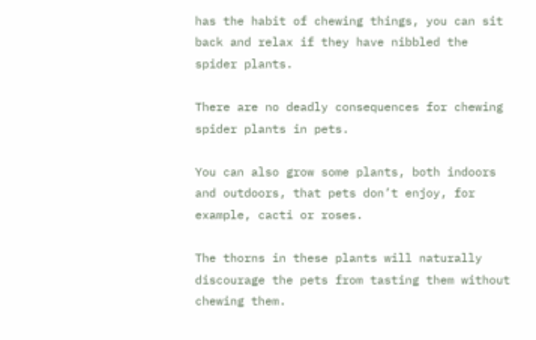has the habit of chewing things, you can sit back and relax if they have nibbled the spider plants.

There are no deadly consequences for chewing spider plants in pets.

You can also grow some plants, both indoors and outdoors, that pets don’t enjoy, for example, cacti or roses.

The thorns in these plants will naturally discourage the pets from tasting them without chewing them.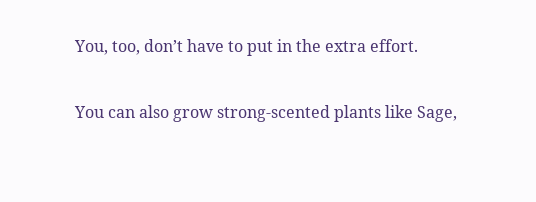You, too, don’t have to put in the extra effort.

You can also grow strong-scented plants like Sage,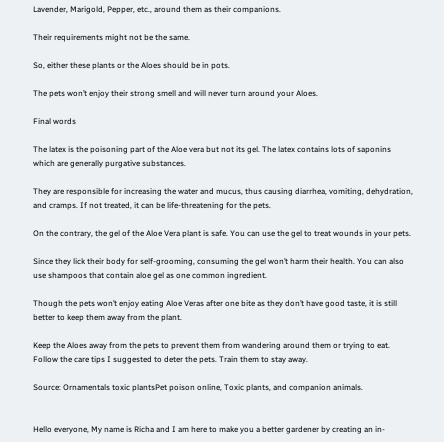Lavender, Marigold, Pepper, etc., around them as their companions.

Their requirements might not be the same.

So, either these plants or the Aloes should be in pots.

The pets won’t enjoy their strong smell and will never turn around your Aloes.

Final words

The latex is the poisoning part of the Aloe vera but not its gel. The latex contains lots of saponins which are generally purgative substances.

They are responsible for increasing the water and mucus, thus causing diarrhea, vomiting, dehydration, and cramps. If not treated, it can be life-threatening for the pets.

On the contrary, the gel of the Aloe Vera plant is safe. You can use the gel to treat wounds in your pets.

Since they lick their body for self-grooming, consuming the gel won’t harm their health. You can also use shampoos that contain aloe gel as one common ingredient.

Though the pets won’t enjoy eating Aloe Veras after one bite as they don’t have good taste, it is still better to keep them away from the plant.

Keep the Aloes away from the pets to prevent them from wandering around them or trying to eat. Follow the care tips I suggested to deter the pets. Train them to stay away.

Source: Ornamentals toxic plantsPet poison online, Toxic plants, and companion animals.


Hello everyone, My name is Richa and I am here to make you a better gardener by creating an in-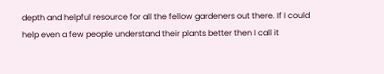depth and helpful resource for all the fellow gardeners out there. If I could help even a few people understand their plants better then I call it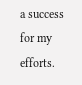a success for my efforts.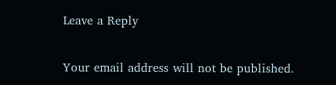Leave a Reply

Your email address will not be published.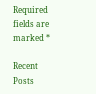Required fields are marked *

Recent Posts